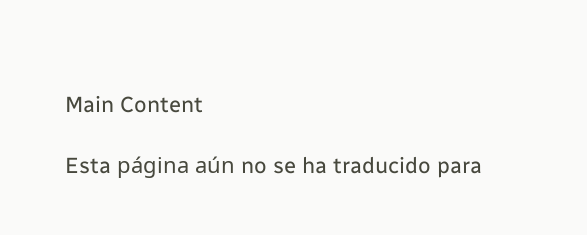Main Content

Esta página aún no se ha traducido para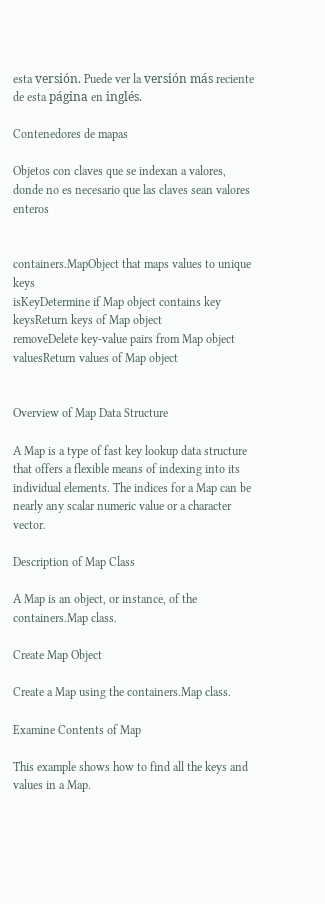esta versión. Puede ver la versión más reciente de esta página en inglés.

Contenedores de mapas

Objetos con claves que se indexan a valores, donde no es necesario que las claves sean valores enteros


containers.MapObject that maps values to unique keys
isKeyDetermine if Map object contains key
keysReturn keys of Map object
removeDelete key-value pairs from Map object
valuesReturn values of Map object


Overview of Map Data Structure

A Map is a type of fast key lookup data structure that offers a flexible means of indexing into its individual elements. The indices for a Map can be nearly any scalar numeric value or a character vector.

Description of Map Class

A Map is an object, or instance, of the containers.Map class.

Create Map Object

Create a Map using the containers.Map class.

Examine Contents of Map

This example shows how to find all the keys and values in a Map.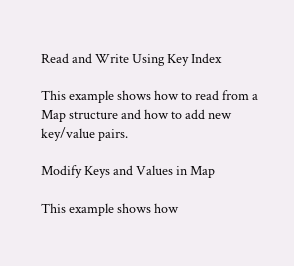Read and Write Using Key Index

This example shows how to read from a Map structure and how to add new key/value pairs.

Modify Keys and Values in Map

This example shows how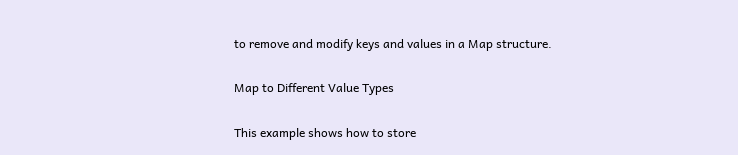to remove and modify keys and values in a Map structure.

Map to Different Value Types

This example shows how to store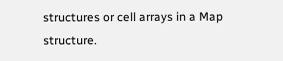structures or cell arrays in a Map structure.